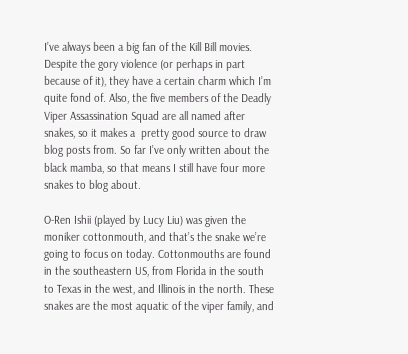I’ve always been a big fan of the Kill Bill movies. Despite the gory violence (or perhaps in part because of it), they have a certain charm which I’m quite fond of. Also, the five members of the Deadly Viper Assassination Squad are all named after snakes, so it makes a  pretty good source to draw blog posts from. So far I’ve only written about the black mamba, so that means I still have four more snakes to blog about.

O-Ren Ishii (played by Lucy Liu) was given the moniker cottonmouth, and that’s the snake we’re going to focus on today. Cottonmouths are found in the southeastern US, from Florida in the south to Texas in the west, and Illinois in the north. These snakes are the most aquatic of the viper family, and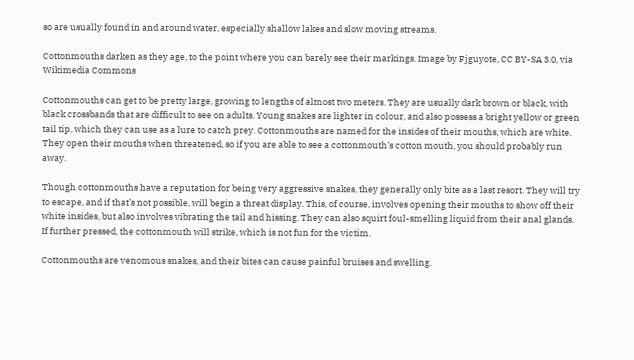so are usually found in and around water, especially shallow lakes and slow moving streams.

Cottonmouths darken as they age, to the point where you can barely see their markings. Image by Fjguyote, CC BY-SA 3.0, via Wikimedia Commons

Cottonmouths can get to be pretty large, growing to lengths of almost two meters. They are usually dark brown or black, with black crossbands that are difficult to see on adults. Young snakes are lighter in colour, and also possess a bright yellow or green tail tip, which they can use as a lure to catch prey. Cottonmouths are named for the insides of their mouths, which are white. They open their mouths when threatened, so if you are able to see a cottonmouth’s cotton mouth, you should probably run away.

Though cottonmouths have a reputation for being very aggressive snakes, they generally only bite as a last resort. They will try to escape, and if that’s not possible, will begin a threat display. This, of course, involves opening their mouths to show off their white insides, but also involves vibrating the tail and hissing. They can also squirt foul-smelling liquid from their anal glands. If further pressed, the cottonmouth will strike, which is not fun for the victim.

Cottonmouths are venomous snakes, and their bites can cause painful bruises and swelling.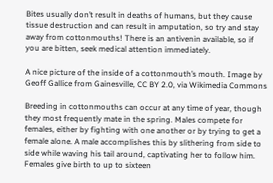Bites usually don’t result in deaths of humans, but they cause tissue destruction and can result in amputation, so try and stay away from cottonmouths! There is an antivenin available, so if you are bitten, seek medical attention immediately.

A nice picture of the inside of a cottonmouth’s mouth. Image by Geoff Gallice from Gainesville, CC BY 2.0, via Wikimedia Commons

Breeding in cottonmouths can occur at any time of year, though they most frequently mate in the spring. Males compete for females, either by fighting with one another or by trying to get a female alone. A male accomplishes this by slithering from side to side while waving his tail around, captivating her to follow him. Females give birth to up to sixteen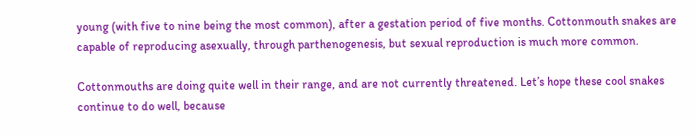young (with five to nine being the most common), after a gestation period of five months. Cottonmouth snakes are capable of reproducing asexually, through parthenogenesis, but sexual reproduction is much more common.

Cottonmouths are doing quite well in their range, and are not currently threatened. Let’s hope these cool snakes continue to do well, because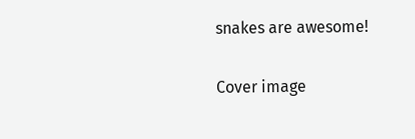snakes are awesome!

Cover image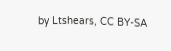by Ltshears, CC BY-SA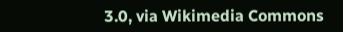3.0, via Wikimedia Commons